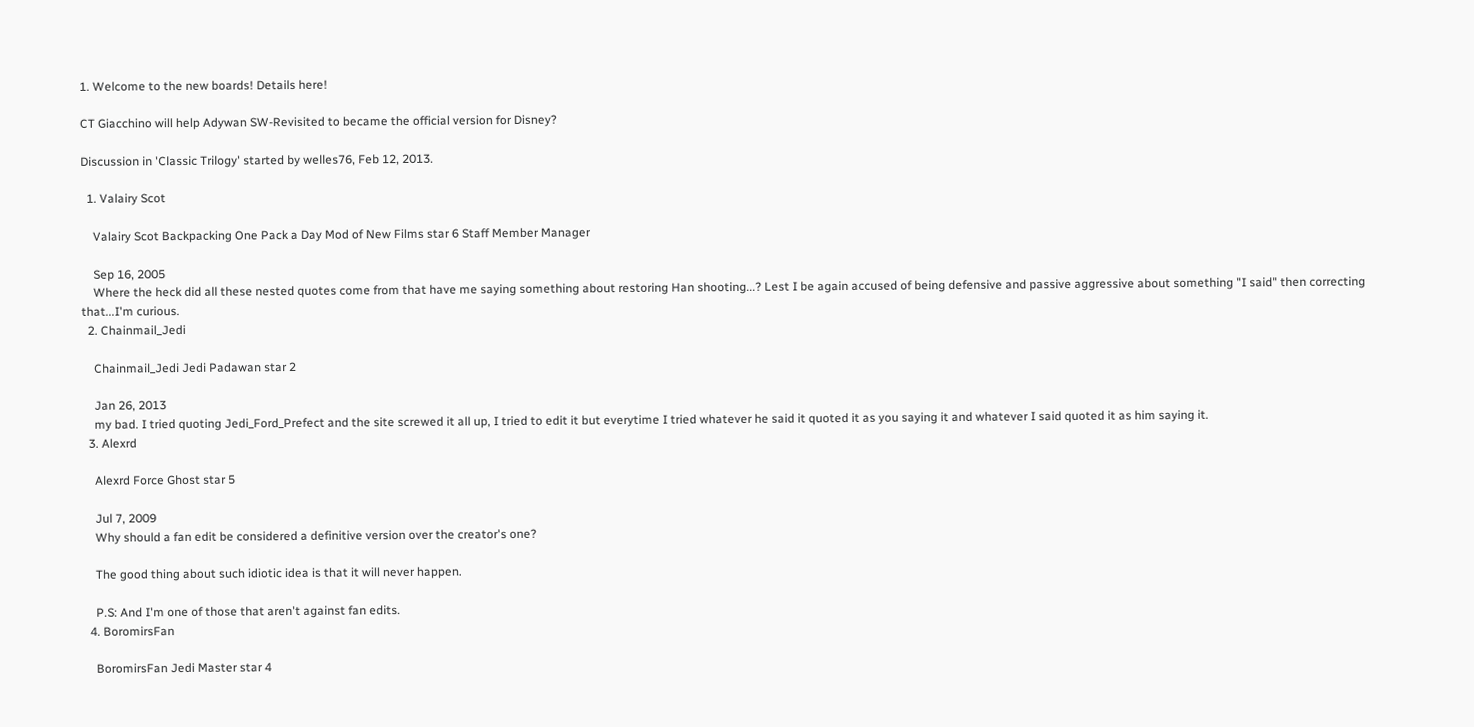1. Welcome to the new boards! Details here!

CT Giacchino will help Adywan SW-Revisited to became the official version for Disney?

Discussion in 'Classic Trilogy' started by welles76, Feb 12, 2013.

  1. Valairy Scot

    Valairy Scot Backpacking One Pack a Day Mod of New Films star 6 Staff Member Manager

    Sep 16, 2005
    Where the heck did all these nested quotes come from that have me saying something about restoring Han shooting...? Lest I be again accused of being defensive and passive aggressive about something "I said" then correcting that...I'm curious.
  2. Chainmail_Jedi

    Chainmail_Jedi Jedi Padawan star 2

    Jan 26, 2013
    my bad. I tried quoting Jedi_Ford_Prefect and the site screwed it all up, I tried to edit it but everytime I tried whatever he said it quoted it as you saying it and whatever I said quoted it as him saying it.
  3. Alexrd

    Alexrd Force Ghost star 5

    Jul 7, 2009
    Why should a fan edit be considered a definitive version over the creator's one?

    The good thing about such idiotic idea is that it will never happen.

    P.S: And I'm one of those that aren't against fan edits.
  4. BoromirsFan

    BoromirsFan Jedi Master star 4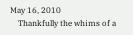May 16, 2010
    Thankfully the whims of a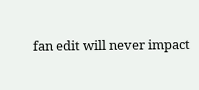fan edit will never impact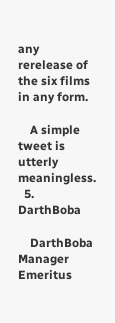any rerelease of the six films in any form.

    A simple tweet is utterly meaningless.
  5. DarthBoba

    DarthBoba Manager Emeritus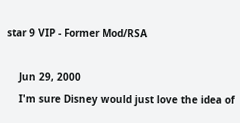star 9 VIP - Former Mod/RSA

    Jun 29, 2000
    I'm sure Disney would just love the idea of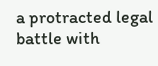a protracted legal battle with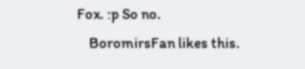Fox. :p So no.
    BoromirsFan likes this.